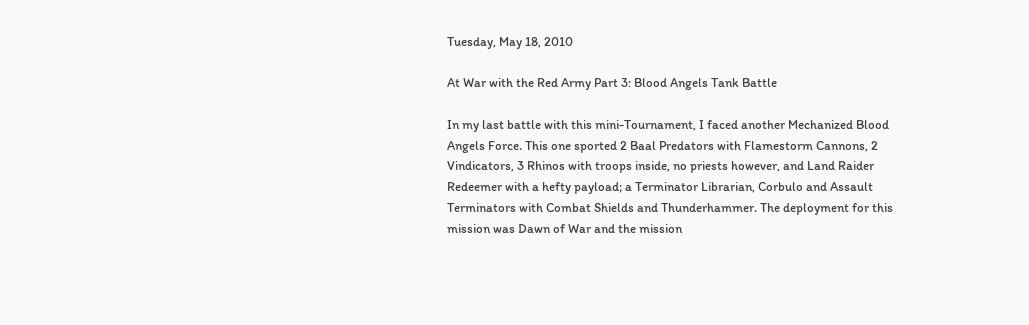Tuesday, May 18, 2010

At War with the Red Army Part 3: Blood Angels Tank Battle

In my last battle with this mini-Tournament, I faced another Mechanized Blood Angels Force. This one sported 2 Baal Predators with Flamestorm Cannons, 2 Vindicators, 3 Rhinos with troops inside, no priests however, and Land Raider Redeemer with a hefty payload; a Terminator Librarian, Corbulo and Assault Terminators with Combat Shields and Thunderhammer. The deployment for this mission was Dawn of War and the mission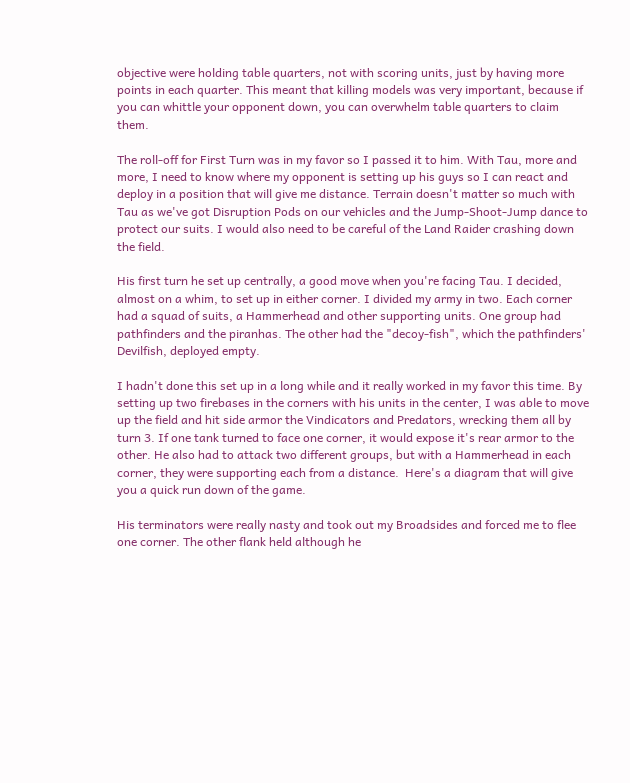objective were holding table quarters, not with scoring units, just by having more points in each quarter. This meant that killing models was very important, because if you can whittle your opponent down, you can overwhelm table quarters to claim them.

The roll-off for First Turn was in my favor so I passed it to him. With Tau, more and more, I need to know where my opponent is setting up his guys so I can react and deploy in a position that will give me distance. Terrain doesn't matter so much with Tau as we've got Disruption Pods on our vehicles and the Jump-Shoot-Jump dance to protect our suits. I would also need to be careful of the Land Raider crashing down the field.

His first turn he set up centrally, a good move when you're facing Tau. I decided, almost on a whim, to set up in either corner. I divided my army in two. Each corner had a squad of suits, a Hammerhead and other supporting units. One group had pathfinders and the piranhas. The other had the "decoy-fish", which the pathfinders' Devilfish, deployed empty.

I hadn't done this set up in a long while and it really worked in my favor this time. By setting up two firebases in the corners with his units in the center, I was able to move up the field and hit side armor the Vindicators and Predators, wrecking them all by turn 3. If one tank turned to face one corner, it would expose it's rear armor to the other. He also had to attack two different groups, but with a Hammerhead in each corner, they were supporting each from a distance.  Here's a diagram that will give you a quick run down of the game.

His terminators were really nasty and took out my Broadsides and forced me to flee one corner. The other flank held although he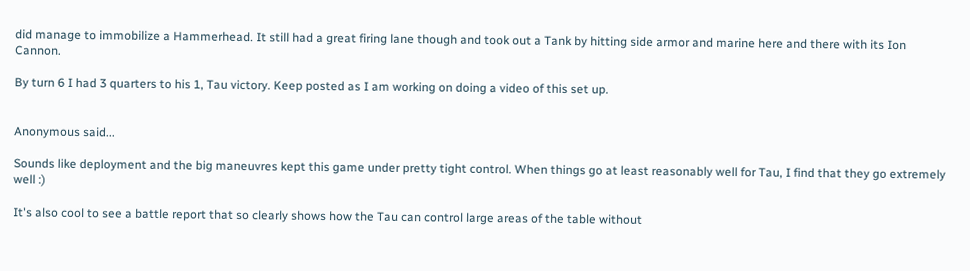did manage to immobilize a Hammerhead. It still had a great firing lane though and took out a Tank by hitting side armor and marine here and there with its Ion Cannon.

By turn 6 I had 3 quarters to his 1, Tau victory. Keep posted as I am working on doing a video of this set up.


Anonymous said...

Sounds like deployment and the big maneuvres kept this game under pretty tight control. When things go at least reasonably well for Tau, I find that they go extremely well :)

It's also cool to see a battle report that so clearly shows how the Tau can control large areas of the table without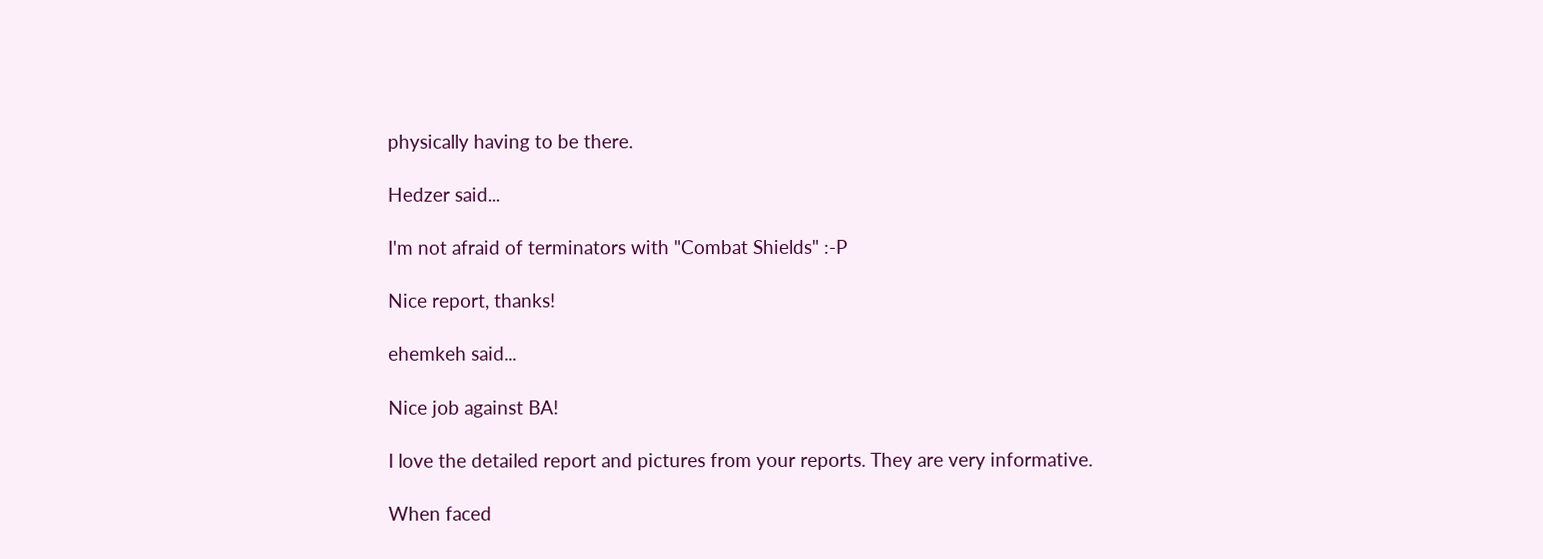physically having to be there.

Hedzer said...

I'm not afraid of terminators with "Combat Shields" :-P

Nice report, thanks!

ehemkeh said...

Nice job against BA!

I love the detailed report and pictures from your reports. They are very informative.

When faced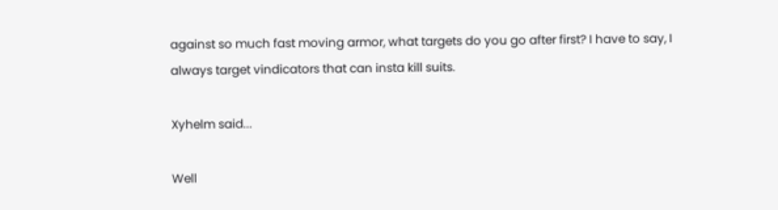against so much fast moving armor, what targets do you go after first? I have to say, I always target vindicators that can insta kill suits.

Xyhelm said...

Well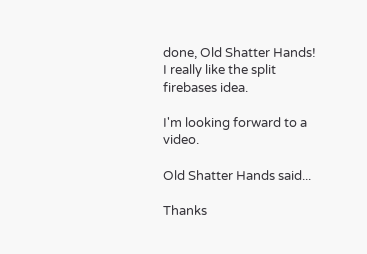done, Old Shatter Hands! I really like the split firebases idea.

I'm looking forward to a video.

Old Shatter Hands said...

Thanks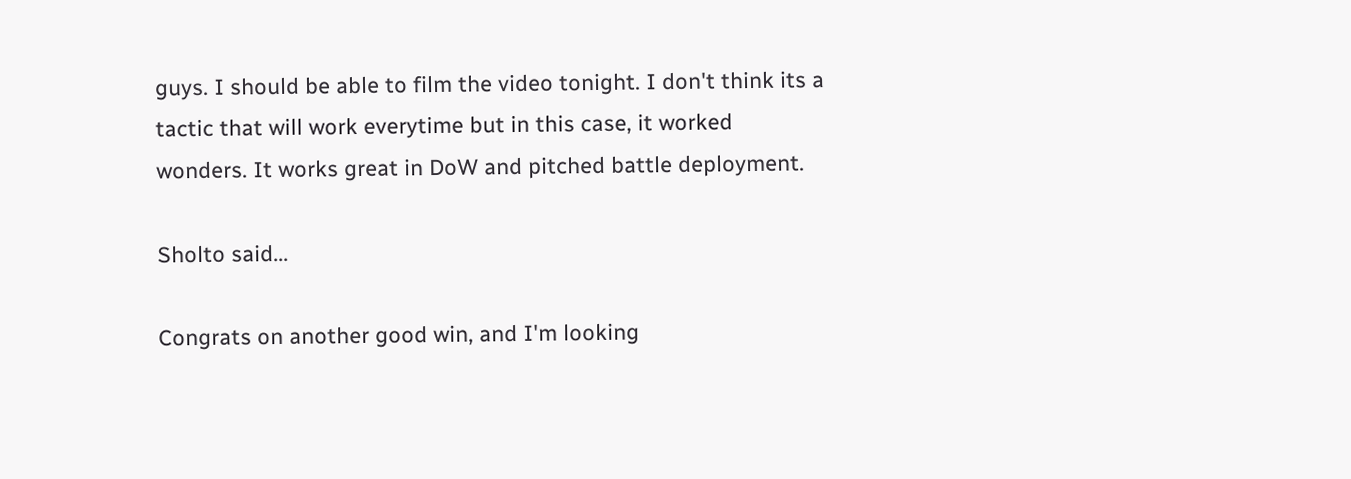guys. I should be able to film the video tonight. I don't think its a tactic that will work everytime but in this case, it worked wonders. It works great in DoW and pitched battle deployment.

Sholto said...

Congrats on another good win, and I'm looking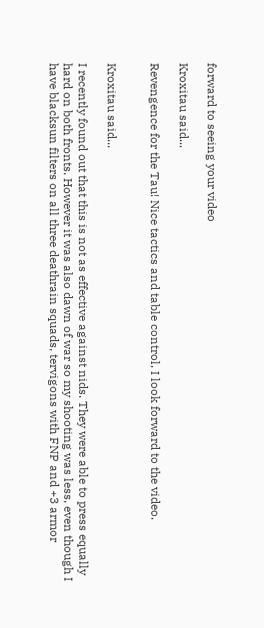forward to seeing your video

Kroxitau said...

Revengence for the Tau! Nice tactics and table control, I look forward to the video.


Kroxitau said...

I recently found out that this is not as effective against nids. They were able to press equally hard on both fronts. However it was also dawn of war so my shooting was less, even though I have blacksun filters on all three deathrain squads, tervigons with FNP and +3 armor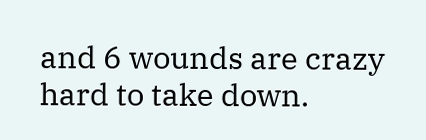and 6 wounds are crazy hard to take down.